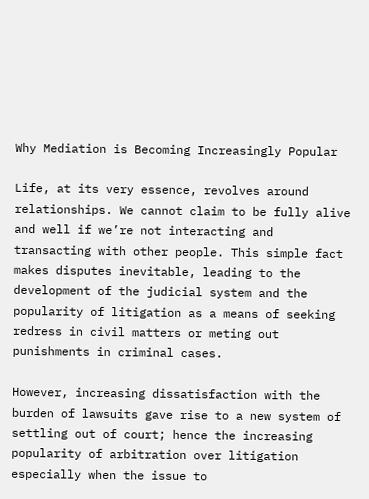Why Mediation is Becoming Increasingly Popular

Life, at its very essence, revolves around relationships. We cannot claim to be fully alive and well if we’re not interacting and transacting with other people. This simple fact makes disputes inevitable, leading to the development of the judicial system and the popularity of litigation as a means of seeking redress in civil matters or meting out punishments in criminal cases.

However, increasing dissatisfaction with the burden of lawsuits gave rise to a new system of settling out of court; hence the increasing popularity of arbitration over litigation especially when the issue to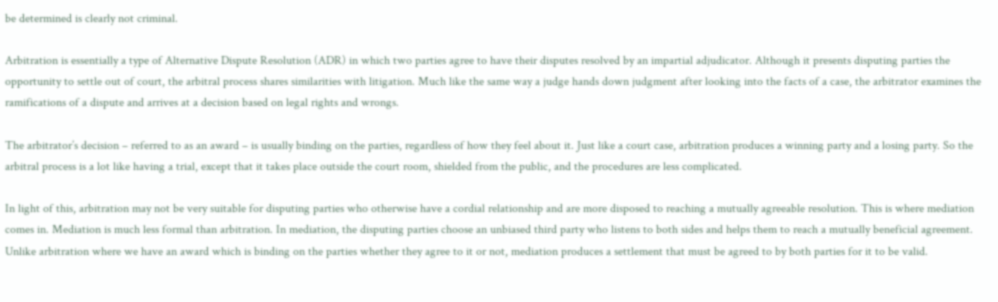be determined is clearly not criminal.

Arbitration is essentially a type of Alternative Dispute Resolution (ADR) in which two parties agree to have their disputes resolved by an impartial adjudicator. Although it presents disputing parties the opportunity to settle out of court, the arbitral process shares similarities with litigation. Much like the same way a judge hands down judgment after looking into the facts of a case, the arbitrator examines the ramifications of a dispute and arrives at a decision based on legal rights and wrongs.

The arbitrator’s decision – referred to as an award – is usually binding on the parties, regardless of how they feel about it. Just like a court case, arbitration produces a winning party and a losing party. So the arbitral process is a lot like having a trial, except that it takes place outside the court room, shielded from the public, and the procedures are less complicated.

In light of this, arbitration may not be very suitable for disputing parties who otherwise have a cordial relationship and are more disposed to reaching a mutually agreeable resolution. This is where mediation comes in. Mediation is much less formal than arbitration. In mediation, the disputing parties choose an unbiased third party who listens to both sides and helps them to reach a mutually beneficial agreement. Unlike arbitration where we have an award which is binding on the parties whether they agree to it or not, mediation produces a settlement that must be agreed to by both parties for it to be valid.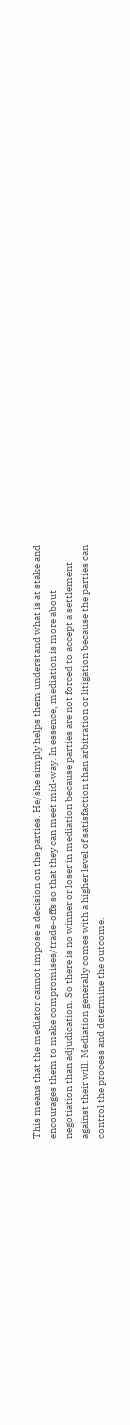This means that the mediator cannot impose a decision on the parties. He/she simply helps them understand what is at stake and encourages them to make compromises/trade-offs so that they can meet mid-way. In essence, mediation is more about negotiation than adjudication. So there is no winner or loser in mediation because parties are not forced to accept a settlement against their will. Mediation generally comes with a higher level of satisfaction than arbitration or litigation because the parties can control the process and determine the outcome.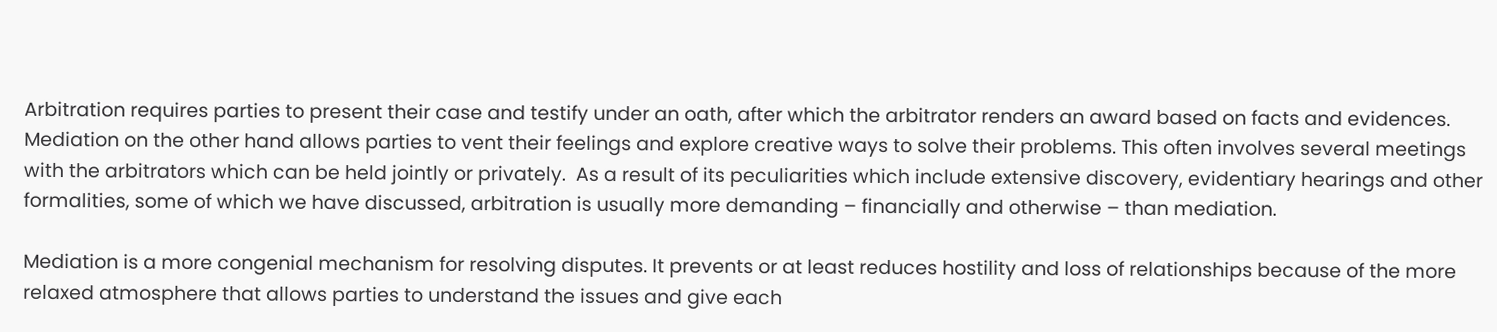Arbitration requires parties to present their case and testify under an oath, after which the arbitrator renders an award based on facts and evidences. Mediation on the other hand allows parties to vent their feelings and explore creative ways to solve their problems. This often involves several meetings with the arbitrators which can be held jointly or privately.  As a result of its peculiarities which include extensive discovery, evidentiary hearings and other formalities, some of which we have discussed, arbitration is usually more demanding – financially and otherwise – than mediation.

Mediation is a more congenial mechanism for resolving disputes. It prevents or at least reduces hostility and loss of relationships because of the more relaxed atmosphere that allows parties to understand the issues and give each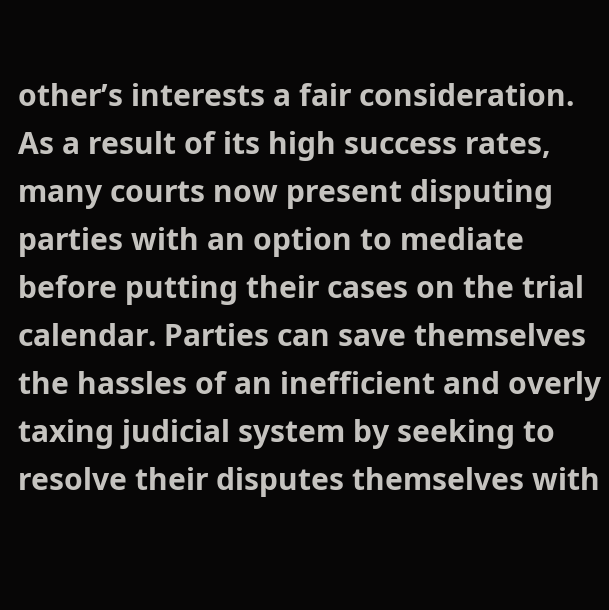other’s interests a fair consideration. As a result of its high success rates, many courts now present disputing parties with an option to mediate before putting their cases on the trial calendar. Parties can save themselves the hassles of an inefficient and overly taxing judicial system by seeking to resolve their disputes themselves with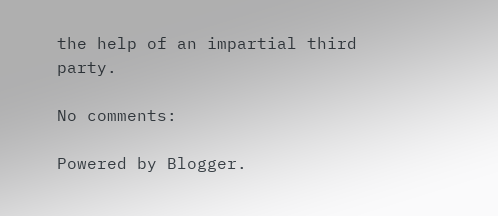the help of an impartial third party.

No comments:

Powered by Blogger.